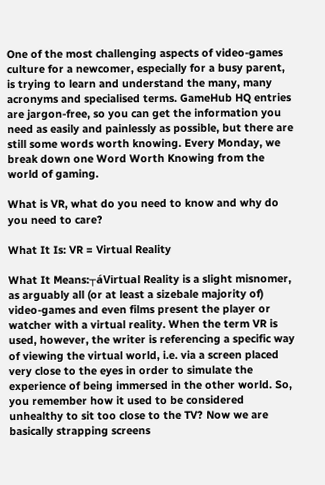One of the most challenging aspects of video-games culture for a newcomer, especially for a busy parent, is trying to learn and understand the many, many acronyms and specialised terms. GameHub HQ entries are jargon-free, so you can get the information you need as easily and painlessly as possible, but there are still some words worth knowing. Every Monday, we break down one Word Worth Knowing from the world of gaming.

What is VR, what do you need to know and why do you need to care?

What It Is: VR = Virtual Reality

What It Means:┬áVirtual Reality is a slight misnomer, as arguably all (or at least a sizebale majority of) video-games and even films present the player or watcher with a virtual reality. When the term VR is used, however, the writer is referencing a specific way of viewing the virtual world, i.e. via a screen placed very close to the eyes in order to simulate the experience of being immersed in the other world. So, you remember how it used to be considered unhealthy to sit too close to the TV? Now we are basically strapping screens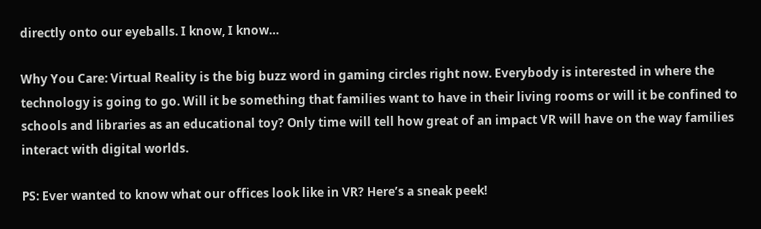directly onto our eyeballs. I know, I know…

Why You Care: Virtual Reality is the big buzz word in gaming circles right now. Everybody is interested in where the technology is going to go. Will it be something that families want to have in their living rooms or will it be confined to schools and libraries as an educational toy? Only time will tell how great of an impact VR will have on the way families interact with digital worlds.

PS: Ever wanted to know what our offices look like in VR? Here’s a sneak peek!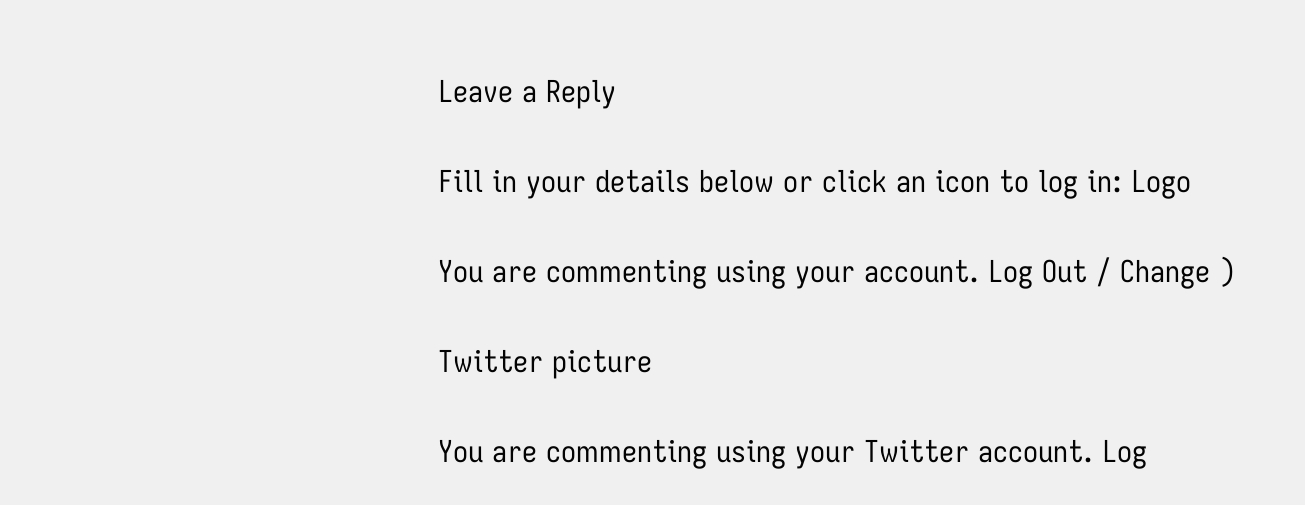Leave a Reply

Fill in your details below or click an icon to log in: Logo

You are commenting using your account. Log Out / Change )

Twitter picture

You are commenting using your Twitter account. Log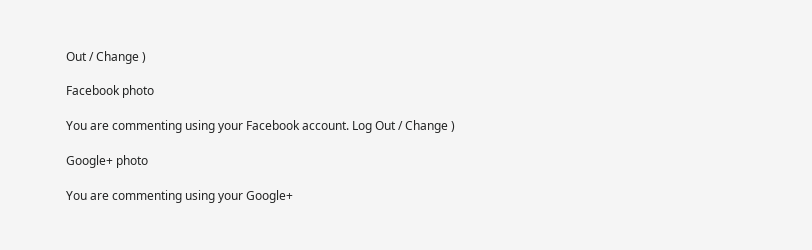Out / Change )

Facebook photo

You are commenting using your Facebook account. Log Out / Change )

Google+ photo

You are commenting using your Google+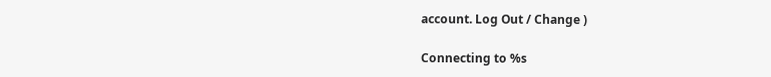account. Log Out / Change )

Connecting to %s